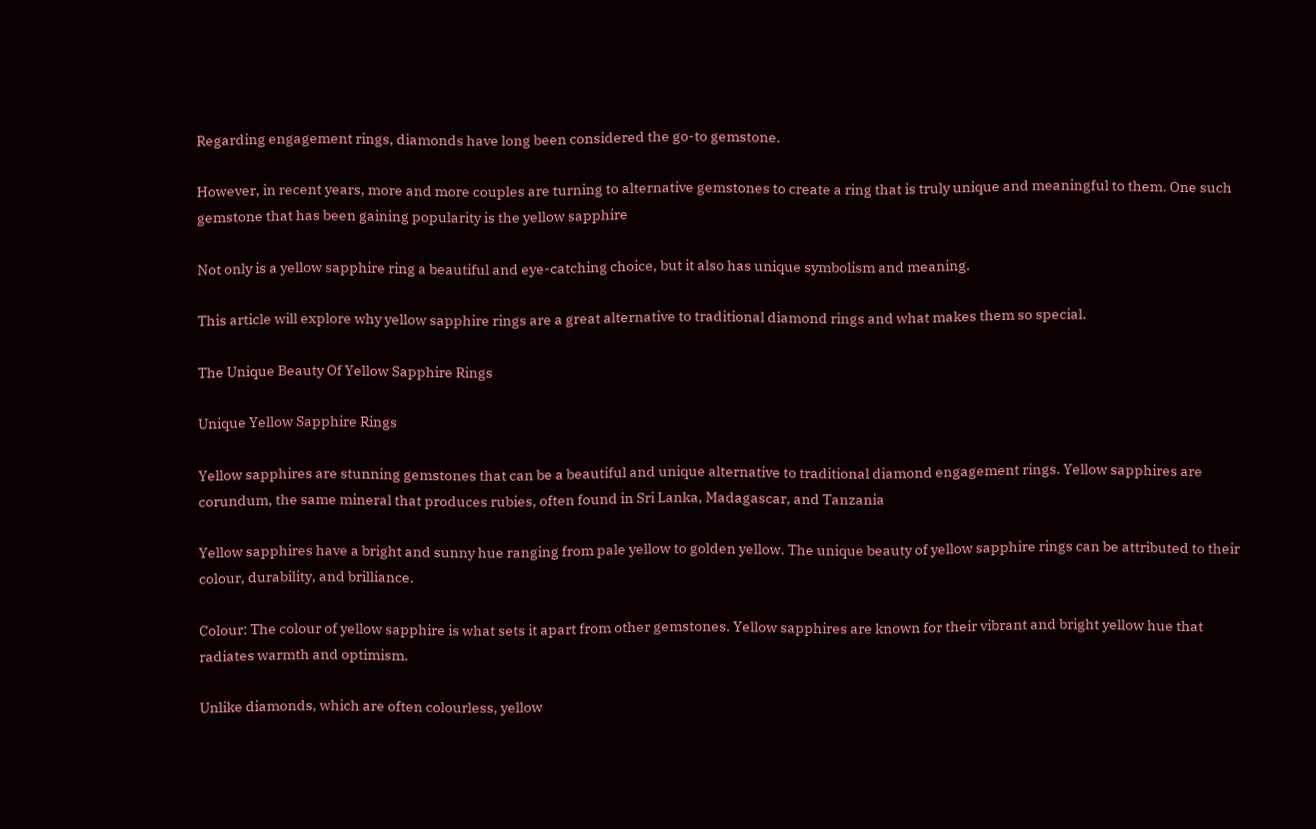Regarding engagement rings, diamonds have long been considered the go-to gemstone.

However, in recent years, more and more couples are turning to alternative gemstones to create a ring that is truly unique and meaningful to them. One such gemstone that has been gaining popularity is the yellow sapphire

Not only is a yellow sapphire ring a beautiful and eye-catching choice, but it also has unique symbolism and meaning.

This article will explore why yellow sapphire rings are a great alternative to traditional diamond rings and what makes them so special.

The Unique Beauty Of Yellow Sapphire Rings

Unique Yellow Sapphire Rings

Yellow sapphires are stunning gemstones that can be a beautiful and unique alternative to traditional diamond engagement rings. Yellow sapphires are corundum, the same mineral that produces rubies, often found in Sri Lanka, Madagascar, and Tanzania

Yellow sapphires have a bright and sunny hue ranging from pale yellow to golden yellow. The unique beauty of yellow sapphire rings can be attributed to their colour, durability, and brilliance.

Colour: The colour of yellow sapphire is what sets it apart from other gemstones. Yellow sapphires are known for their vibrant and bright yellow hue that radiates warmth and optimism.

Unlike diamonds, which are often colourless, yellow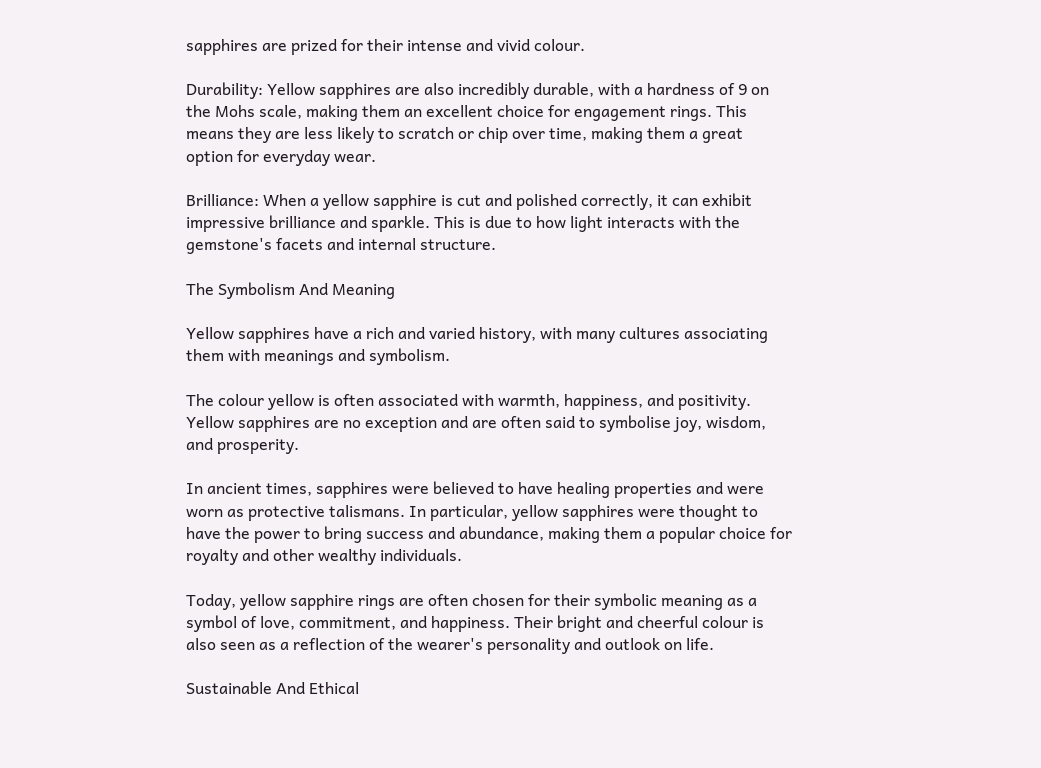sapphires are prized for their intense and vivid colour.

Durability: Yellow sapphires are also incredibly durable, with a hardness of 9 on the Mohs scale, making them an excellent choice for engagement rings. This means they are less likely to scratch or chip over time, making them a great option for everyday wear.

Brilliance: When a yellow sapphire is cut and polished correctly, it can exhibit impressive brilliance and sparkle. This is due to how light interacts with the gemstone's facets and internal structure.

The Symbolism And Meaning

Yellow sapphires have a rich and varied history, with many cultures associating them with meanings and symbolism.

The colour yellow is often associated with warmth, happiness, and positivity. Yellow sapphires are no exception and are often said to symbolise joy, wisdom, and prosperity.

In ancient times, sapphires were believed to have healing properties and were worn as protective talismans. In particular, yellow sapphires were thought to have the power to bring success and abundance, making them a popular choice for royalty and other wealthy individuals.

Today, yellow sapphire rings are often chosen for their symbolic meaning as a symbol of love, commitment, and happiness. Their bright and cheerful colour is also seen as a reflection of the wearer's personality and outlook on life.

Sustainable And Ethical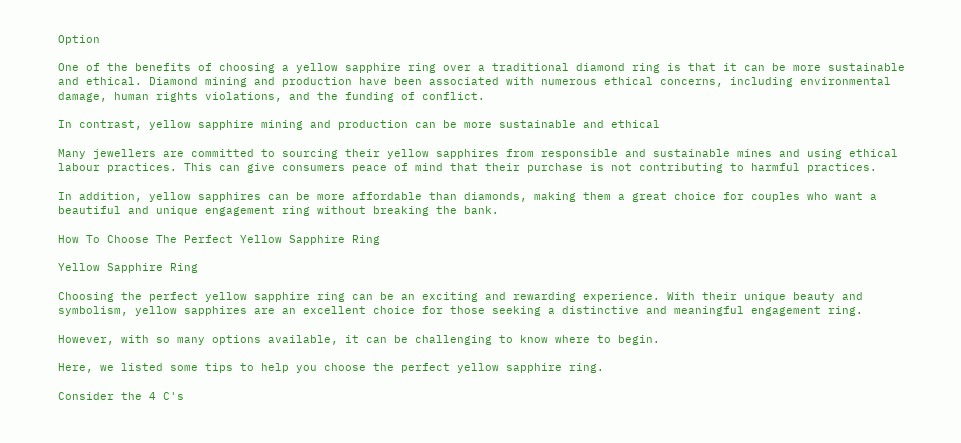Option

One of the benefits of choosing a yellow sapphire ring over a traditional diamond ring is that it can be more sustainable and ethical. Diamond mining and production have been associated with numerous ethical concerns, including environmental damage, human rights violations, and the funding of conflict.

In contrast, yellow sapphire mining and production can be more sustainable and ethical

Many jewellers are committed to sourcing their yellow sapphires from responsible and sustainable mines and using ethical labour practices. This can give consumers peace of mind that their purchase is not contributing to harmful practices.

In addition, yellow sapphires can be more affordable than diamonds, making them a great choice for couples who want a beautiful and unique engagement ring without breaking the bank.

How To Choose The Perfect Yellow Sapphire Ring

Yellow Sapphire Ring

Choosing the perfect yellow sapphire ring can be an exciting and rewarding experience. With their unique beauty and symbolism, yellow sapphires are an excellent choice for those seeking a distinctive and meaningful engagement ring.

However, with so many options available, it can be challenging to know where to begin.

Here, we listed some tips to help you choose the perfect yellow sapphire ring.

Consider the 4 C's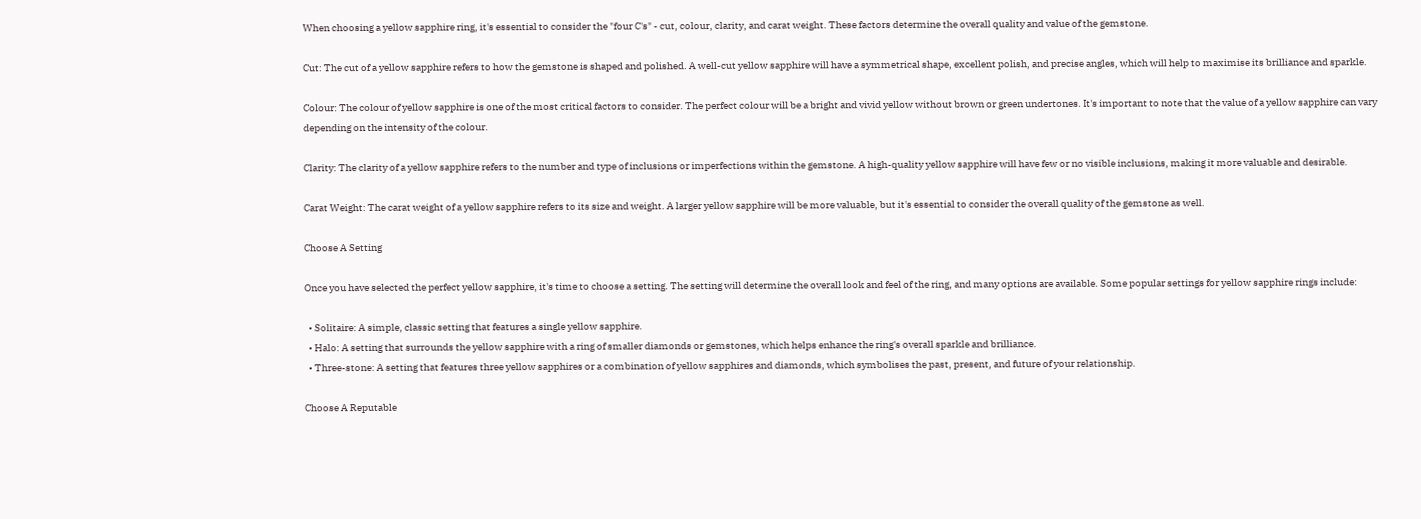When choosing a yellow sapphire ring, it's essential to consider the "four C's" - cut, colour, clarity, and carat weight. These factors determine the overall quality and value of the gemstone.

Cut: The cut of a yellow sapphire refers to how the gemstone is shaped and polished. A well-cut yellow sapphire will have a symmetrical shape, excellent polish, and precise angles, which will help to maximise its brilliance and sparkle.

Colour: The colour of yellow sapphire is one of the most critical factors to consider. The perfect colour will be a bright and vivid yellow without brown or green undertones. It's important to note that the value of a yellow sapphire can vary depending on the intensity of the colour.

Clarity: The clarity of a yellow sapphire refers to the number and type of inclusions or imperfections within the gemstone. A high-quality yellow sapphire will have few or no visible inclusions, making it more valuable and desirable.

Carat Weight: The carat weight of a yellow sapphire refers to its size and weight. A larger yellow sapphire will be more valuable, but it's essential to consider the overall quality of the gemstone as well.

Choose A Setting

Once you have selected the perfect yellow sapphire, it's time to choose a setting. The setting will determine the overall look and feel of the ring, and many options are available. Some popular settings for yellow sapphire rings include:

  • Solitaire: A simple, classic setting that features a single yellow sapphire.
  • Halo: A setting that surrounds the yellow sapphire with a ring of smaller diamonds or gemstones, which helps enhance the ring's overall sparkle and brilliance.
  • Three-stone: A setting that features three yellow sapphires or a combination of yellow sapphires and diamonds, which symbolises the past, present, and future of your relationship.

Choose A Reputable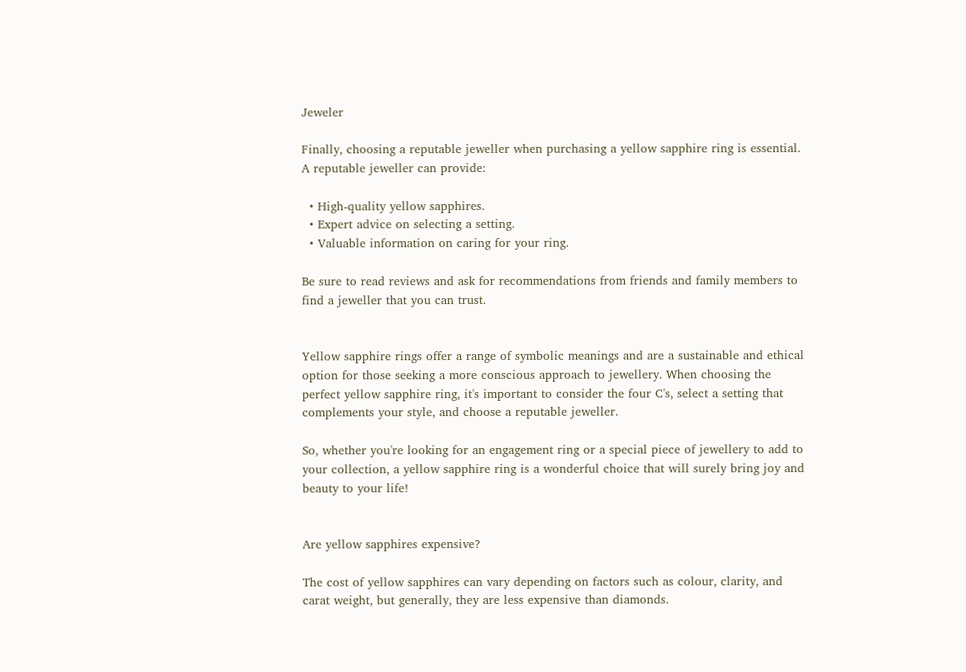Jeweler

Finally, choosing a reputable jeweller when purchasing a yellow sapphire ring is essential. A reputable jeweller can provide:

  • High-quality yellow sapphires.
  • Expert advice on selecting a setting.
  • Valuable information on caring for your ring.

Be sure to read reviews and ask for recommendations from friends and family members to find a jeweller that you can trust.


Yellow sapphire rings offer a range of symbolic meanings and are a sustainable and ethical option for those seeking a more conscious approach to jewellery. When choosing the perfect yellow sapphire ring, it's important to consider the four C's, select a setting that complements your style, and choose a reputable jeweller.

So, whether you're looking for an engagement ring or a special piece of jewellery to add to your collection, a yellow sapphire ring is a wonderful choice that will surely bring joy and beauty to your life!


Are yellow sapphires expensive?

The cost of yellow sapphires can vary depending on factors such as colour, clarity, and carat weight, but generally, they are less expensive than diamonds.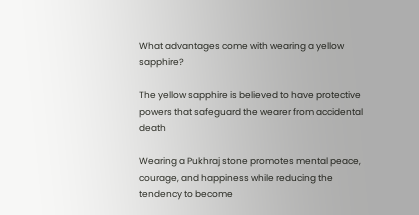What advantages come with wearing a yellow sapphire?

The yellow sapphire is believed to have protective powers that safeguard the wearer from accidental death

Wearing a Pukhraj stone promotes mental peace, courage, and happiness while reducing the tendency to become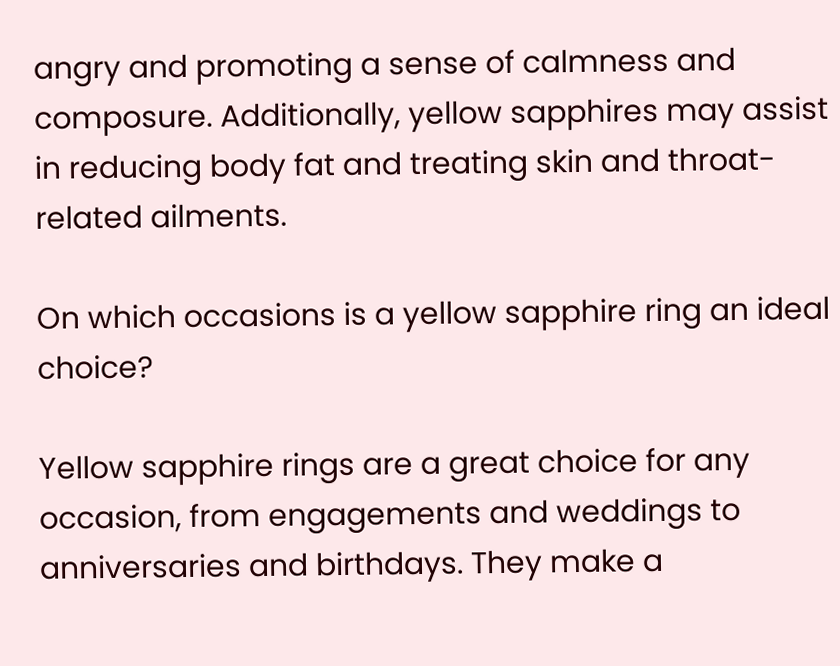angry and promoting a sense of calmness and composure. Additionally, yellow sapphires may assist in reducing body fat and treating skin and throat-related ailments.

On which occasions is a yellow sapphire ring an ideal choice?

Yellow sapphire rings are a great choice for any occasion, from engagements and weddings to anniversaries and birthdays. They make a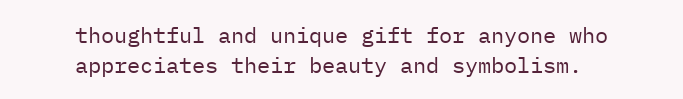thoughtful and unique gift for anyone who appreciates their beauty and symbolism.